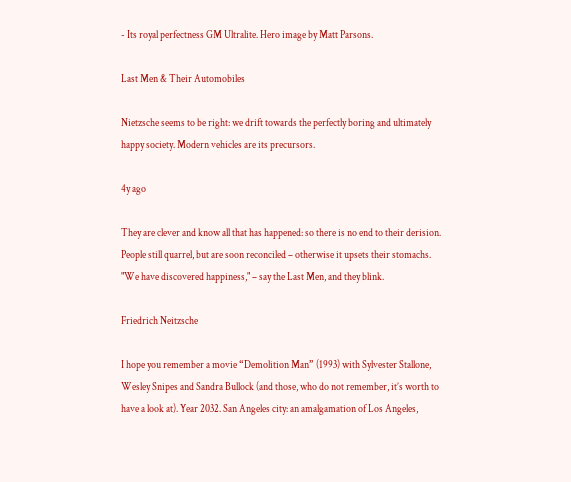- Its royal perfectness GM Ultralite. Hero image by Matt Parsons.

Last Men & Their Automobiles

Nietzsche seems to be right: we drift towards the perfectly boring and ultimately happy society. Modern vehicles are its precursors.

4y ago

They are clever and know all that has happened: so there is no end to their derision. People still quarrel, but are soon reconciled – otherwise it upsets their stomachs. "We have discovered happiness," – say the Last Men, and they blink.

Friedrich Neitzsche

I hope you remember a movie “Demolition Man” (1993) with Sylvester Stallone, Wesley Snipes and Sandra Bullock (and those, who do not remember, it’s worth to have a look at). Year 2032. San Angeles city: an amalgamation of Los Angeles,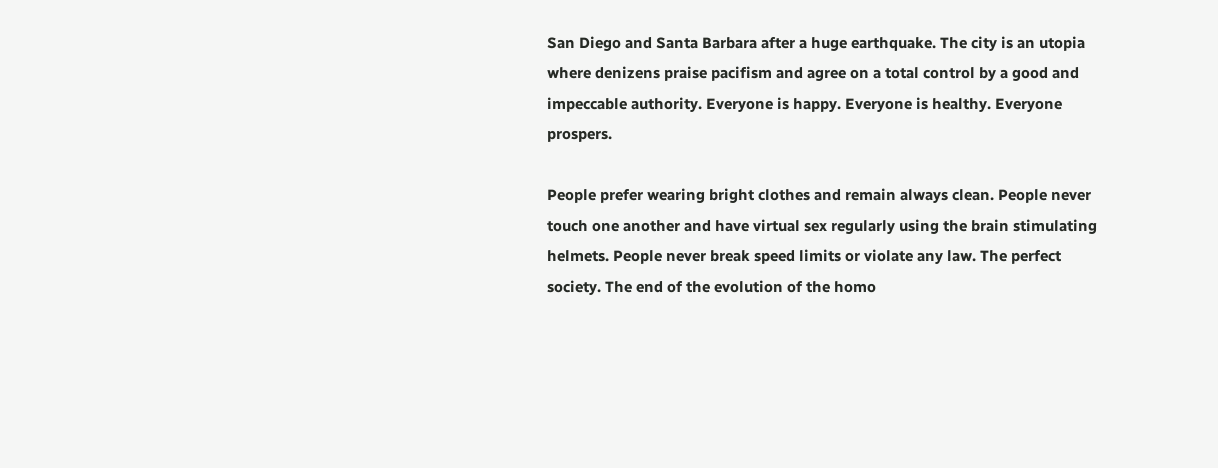San Diego and Santa Barbara after a huge earthquake. The city is an utopia where denizens praise pacifism and agree on a total control by a good and impeccable authority. Everyone is happy. Everyone is healthy. Everyone prospers.

People prefer wearing bright clothes and remain always clean. People never touch one another and have virtual sex regularly using the brain stimulating helmets. People never break speed limits or violate any law. The perfect society. The end of the evolution of the homo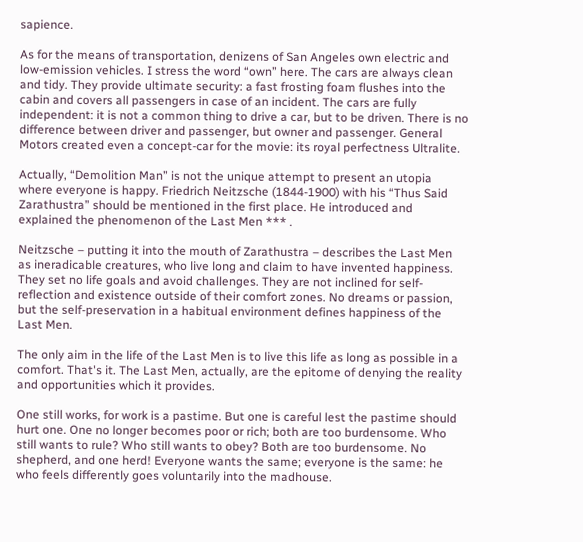sapience.

As for the means of transportation, denizens of San Angeles own electric and low-emission vehicles. I stress the word “own” here. The cars are always clean and tidy. They provide ultimate security: a fast frosting foam flushes into the cabin and covers all passengers in case of an incident. The cars are fully independent: it is not a common thing to drive a car, but to be driven. There is no difference between driver and passenger, but owner and passenger. General Motors created even a concept-car for the movie: its royal perfectness Ultralite.

Actually, “Demolition Man” is not the unique attempt to present an utopia where everyone is happy. Friedrich Neitzsche (1844-1900) with his “Thus Said Zarathustra” should be mentioned in the first place. He introduced and explained the phenomenon of the Last Men *** .

Neitzsche – putting it into the mouth of Zarathustra – describes the Last Men as ineradicable creatures, who live long and claim to have invented happiness. They set no life goals and avoid challenges. They are not inclined for self-reflection and existence outside of their comfort zones. No dreams or passion, but the self-preservation in a habitual environment defines happiness of the Last Men.

The only aim in the life of the Last Men is to live this life as long as possible in a comfort. That's it. The Last Men, actually, are the epitome of denying the reality and opportunities which it provides.

One still works, for work is a pastime. But one is careful lest the pastime should hurt one. One no longer becomes poor or rich; both are too burdensome. Who still wants to rule? Who still wants to obey? Both are too burdensome. No shepherd, and one herd! Everyone wants the same; everyone is the same: he who feels differently goes voluntarily into the madhouse.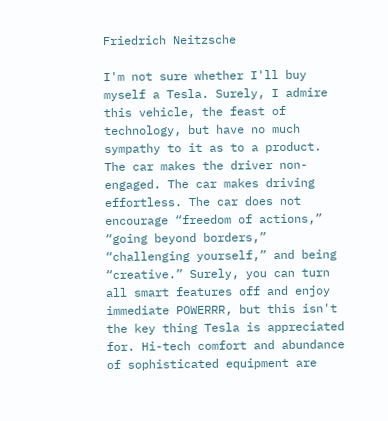Friedrich Neitzsche

I'm not sure whether I'll buy myself a Tesla. Surely, I admire this vehicle, the feast of technology, but have no much sympathy to it as to a product. The car makes the driver non-engaged. The car makes driving effortless. The car does not encourage “freedom of actions,” “going beyond borders,” “challenging yourself,” and being “creative.” Surely, you can turn all smart features off and enjoy immediate POWERRR, but this isn't the key thing Tesla is appreciated for. Hi-tech comfort and abundance of sophisticated equipment are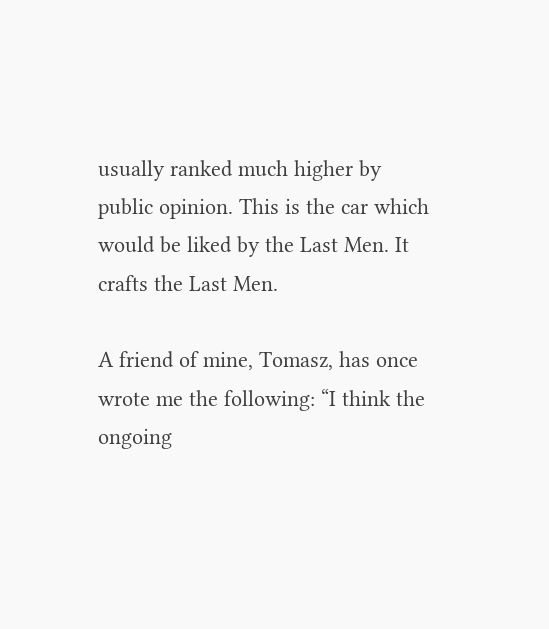usually ranked much higher by public opinion. This is the car which would be liked by the Last Men. It crafts the Last Men.

A friend of mine, Tomasz, has once wrote me the following: “I think the ongoing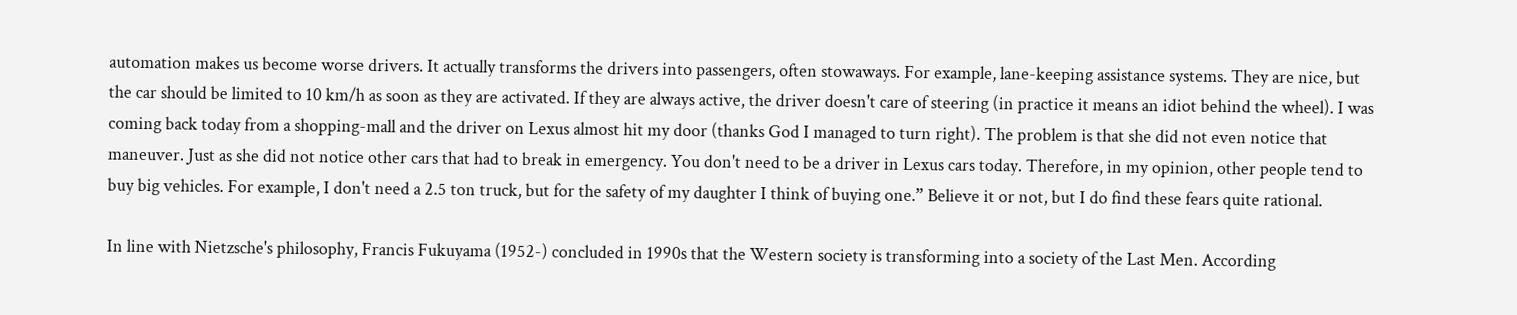automation makes us become worse drivers. It actually transforms the drivers into passengers, often stowaways. For example, lane-keeping assistance systems. They are nice, but the car should be limited to 10 km/h as soon as they are activated. If they are always active, the driver doesn't care of steering (in practice it means an idiot behind the wheel). I was coming back today from a shopping-mall and the driver on Lexus almost hit my door (thanks God I managed to turn right). The problem is that she did not even notice that maneuver. Just as she did not notice other cars that had to break in emergency. You don't need to be a driver in Lexus cars today. Therefore, in my opinion, other people tend to buy big vehicles. For example, I don't need a 2.5 ton truck, but for the safety of my daughter I think of buying one.” Believe it or not, but I do find these fears quite rational.

In line with Nietzsche's philosophy, Francis Fukuyama (1952-) concluded in 1990s that the Western society is transforming into a society of the Last Men. According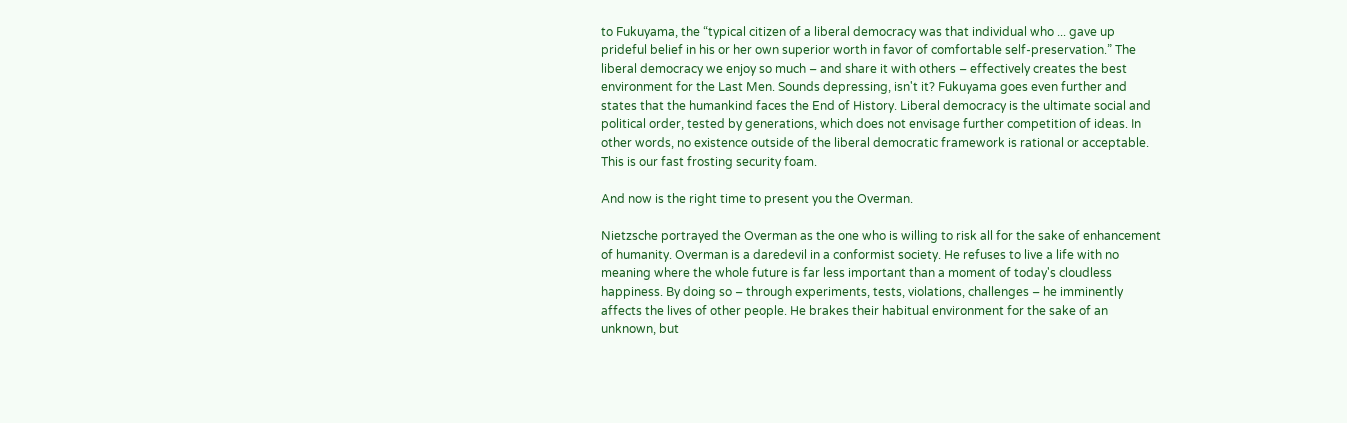to Fukuyama, the “typical citizen of a liberal democracy was that individual who ... gave up prideful belief in his or her own superior worth in favor of comfortable self-preservation.” The liberal democracy we enjoy so much – and share it with others – effectively creates the best environment for the Last Men. Sounds depressing, isn't it? Fukuyama goes even further and states that the humankind faces the End of History. Liberal democracy is the ultimate social and political order, tested by generations, which does not envisage further competition of ideas. In other words, no existence outside of the liberal democratic framework is rational or acceptable. This is our fast frosting security foam.

And now is the right time to present you the Overman.

Nietzsche portrayed the Overman as the one who is willing to risk all for the sake of enhancement of humanity. Overman is a daredevil in a conformist society. He refuses to live a life with no meaning where the whole future is far less important than a moment of today's cloudless happiness. By doing so – through experiments, tests, violations, challenges – he imminently affects the lives of other people. He brakes their habitual environment for the sake of an unknown, but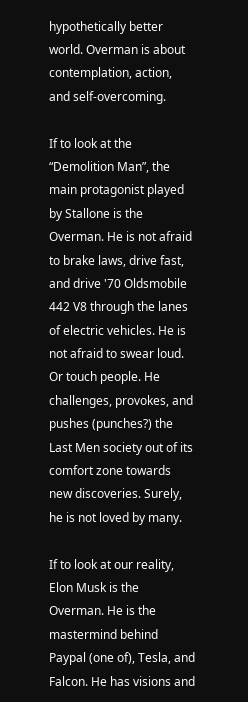hypothetically better world. Overman is about contemplation, action, and self-overcoming.

If to look at the “Demolition Man”, the main protagonist played by Stallone is the Overman. He is not afraid to brake laws, drive fast, and drive '70 Oldsmobile 442 V8 through the lanes of electric vehicles. He is not afraid to swear loud. Or touch people. He challenges, provokes, and pushes (punches?) the Last Men society out of its comfort zone towards new discoveries. Surely, he is not loved by many.

If to look at our reality, Elon Musk is the Overman. He is the mastermind behind Paypal (one of), Tesla, and Falcon. He has visions and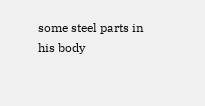some steel parts in his body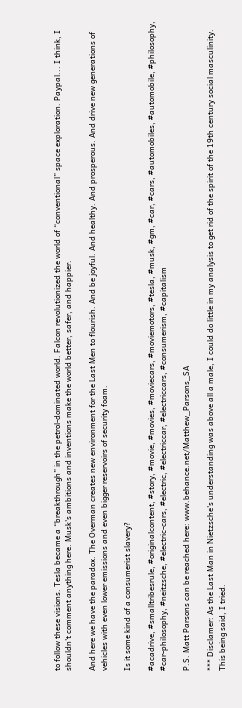to follow these visions. Tesla became a “breakthrough” in the petrol-dominated world. Falcon revolutionized the world of “conventional” space exploration. Paypal... I think, I shouldn't comment anything here. Musk's ambitions and inventions make the world better, safer, and happier.

And here we have the paradox. The Overman creates new environment for the Last Men to flourish. And be joyful. And healthy. And prosperous. And drive new generations of vehicles with even lower emissions and even bigger reservoirs of security foam.

Is it some kind of a consumerist slavery?

#acadrive, #smalltribesrule, #originalcontent, #story, #movie, #movies, #moviecars, #moviemotors, #tesla, #musk, #gm, #car, #cars, #automobiles, #automobile, #philosophy, #car-philosophy, #neitzsche, #electric-cars, #electric, #electriccar, #electriccars, #consumerism, #capitalism

P.S. Matt Parsons can be reached here: www.behance.net/Matthew_Parsons_SA

*** Disclamer: As the Last Man in Nietzsche's understanding was above all a male, I could do little in my analysis to get rid of the spirit of the 19th century social masculinity. This being said, I tried.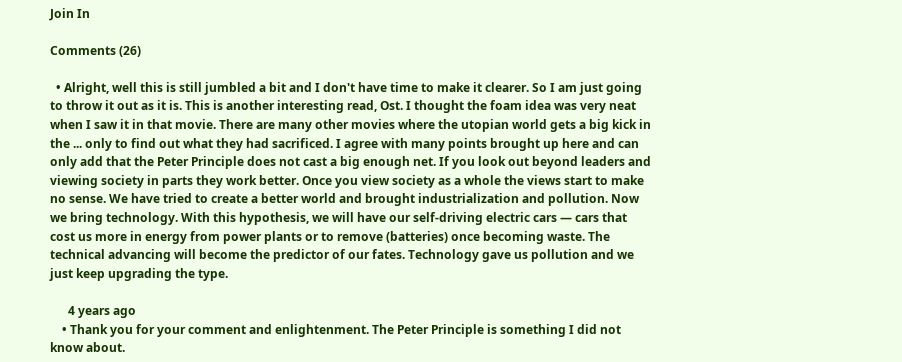Join In

Comments (26)

  • Alright, well this is still jumbled a bit and I don't have time to make it clearer. So I am just going to throw it out as it is. This is another interesting read, Ost. I thought the foam idea was very neat when I saw it in that movie. There are many other movies where the utopian world gets a big kick in the ... only to find out what they had sacrificed. I agree with many points brought up here and can only add that the Peter Principle does not cast a big enough net. If you look out beyond leaders and viewing society in parts they work better. Once you view society as a whole the views start to make no sense. We have tried to create a better world and brought industrialization and pollution. Now we bring technology. With this hypothesis, we will have our self-driving electric cars — cars that cost us more in energy from power plants or to remove (batteries) once becoming waste. The technical advancing will become the predictor of our fates. Technology gave us pollution and we just keep upgrading the type.

      4 years ago
    • Thank you for your comment and enlightenment. The Peter Principle is something I did not know about.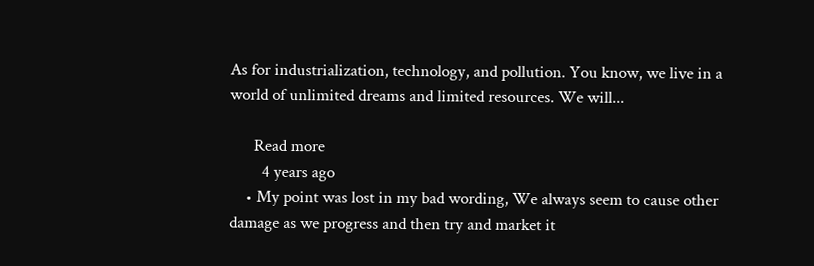As for industrialization, technology, and pollution. You know, we live in a world of unlimited dreams and limited resources. We will...

      Read more
        4 years ago
    • My point was lost in my bad wording, We always seem to cause other damage as we progress and then try and market it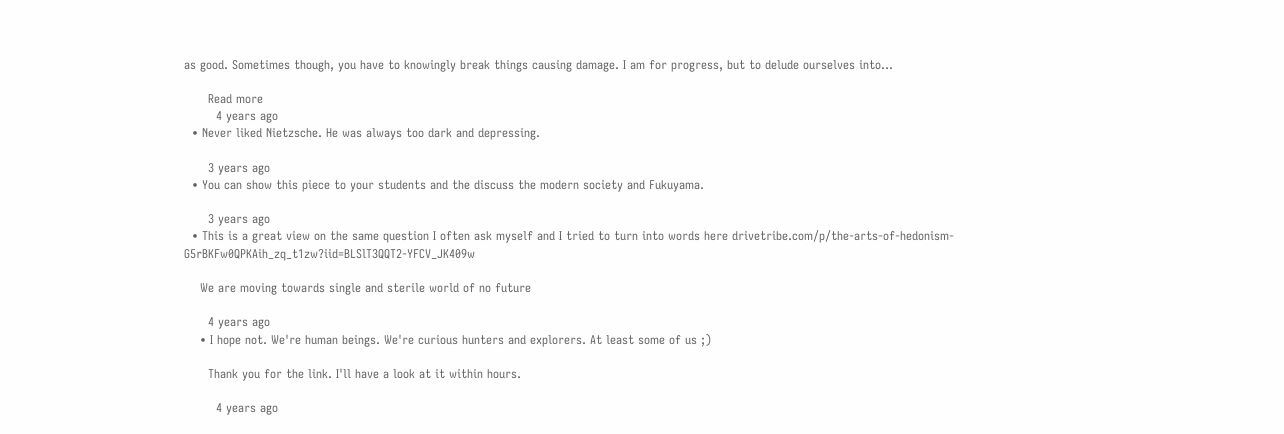as good. Sometimes though, you have to knowingly break things causing damage. I am for progress, but to delude ourselves into...

      Read more
        4 years ago
  • Never liked Nietzsche. He was always too dark and depressing.

      3 years ago
  • You can show this piece to your students and the discuss the modern society and Fukuyama.

      3 years ago
  • This is a great view on the same question I often ask myself and I tried to turn into words here drivetribe.com/p/the-arts-of-hedonism-G5rBKFw0QPKAih_zq_t1zw?iid=BLSlT3QQT2-YFCV_JK409w

    We are moving towards single and sterile world of no future

      4 years ago
    • I hope not. We're human beings. We're curious hunters and explorers. At least some of us ;)

      Thank you for the link. I'll have a look at it within hours.

        4 years ago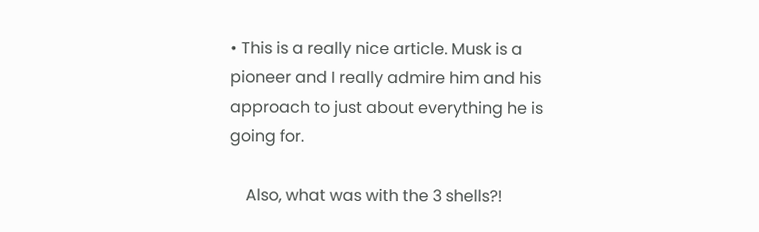• This is a really nice article. Musk is a pioneer and I really admire him and his approach to just about everything he is going for.

    Also, what was with the 3 shells?!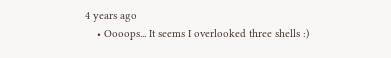4 years ago
    • Oooops... It seems I overlooked three shells :)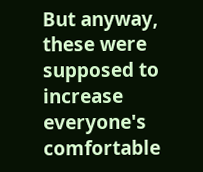But anyway, these were supposed to increase everyone's comfortable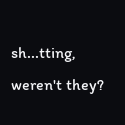sh...tting, weren't they?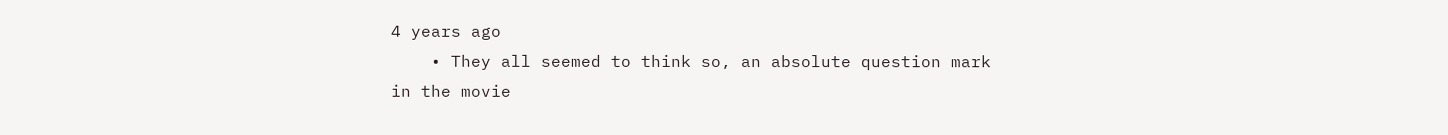4 years ago
    • They all seemed to think so, an absolute question mark in the movie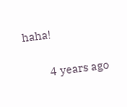haha!

        4 years ago